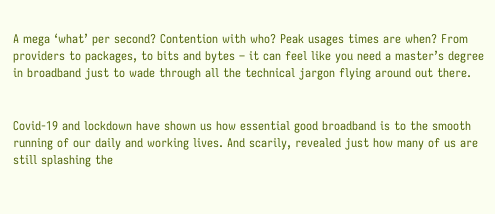A mega ‘what’ per second? Contention with who? Peak usages times are when? From providers to packages, to bits and bytes – it can feel like you need a master’s degree in broadband just to wade through all the technical jargon flying around out there.


Covid-19 and lockdown have shown us how essential good broadband is to the smooth running of our daily and working lives. And scarily, revealed just how many of us are still splashing the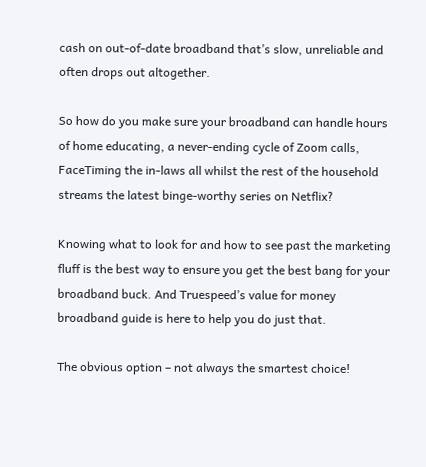cash on out-of-date broadband that’s slow, unreliable and often drops out altogether.

So how do you make sure your broadband can handle hours of home educating, a never-ending cycle of Zoom calls, FaceTiming the in-laws all whilst the rest of the household streams the latest binge-worthy series on Netflix?

Knowing what to look for and how to see past the marketing fluff is the best way to ensure you get the best bang for your broadband buck. And Truespeed’s value for money broadband guide is here to help you do just that.

The obvious option – not always the smartest choice!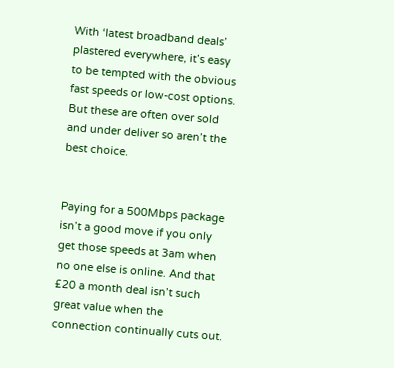With ‘latest broadband deals’ plastered everywhere, it’s easy to be tempted with the obvious fast speeds or low-cost options. But these are often over sold and under deliver so aren’t the best choice.


Paying for a 500Mbps package isn’t a good move if you only get those speeds at 3am when no one else is online. And that £20 a month deal isn’t such great value when the connection continually cuts out.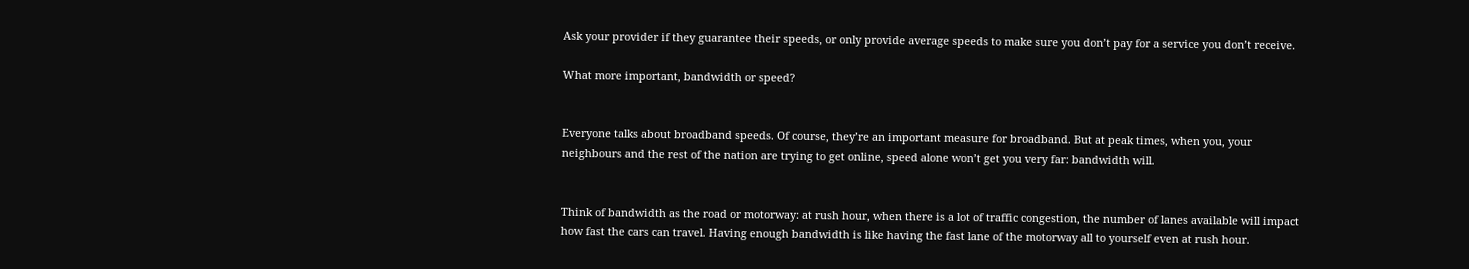Ask your provider if they guarantee their speeds, or only provide average speeds to make sure you don’t pay for a service you don’t receive.

What more important, bandwidth or speed?


Everyone talks about broadband speeds. Of course, they’re an important measure for broadband. But at peak times, when you, your neighbours and the rest of the nation are trying to get online, speed alone won’t get you very far: bandwidth will.


Think of bandwidth as the road or motorway: at rush hour, when there is a lot of traffic congestion, the number of lanes available will impact how fast the cars can travel. Having enough bandwidth is like having the fast lane of the motorway all to yourself even at rush hour.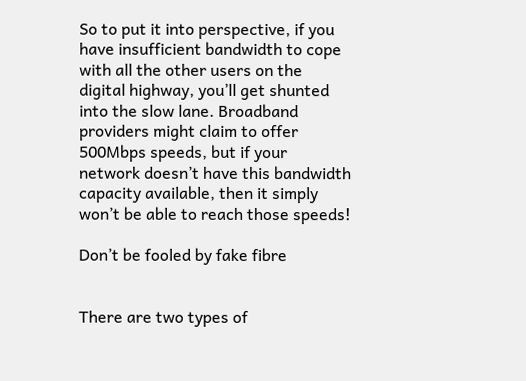So to put it into perspective, if you have insufficient bandwidth to cope with all the other users on the digital highway, you’ll get shunted into the slow lane. Broadband providers might claim to offer 500Mbps speeds, but if your network doesn’t have this bandwidth capacity available, then it simply won’t be able to reach those speeds!

Don’t be fooled by fake fibre


There are two types of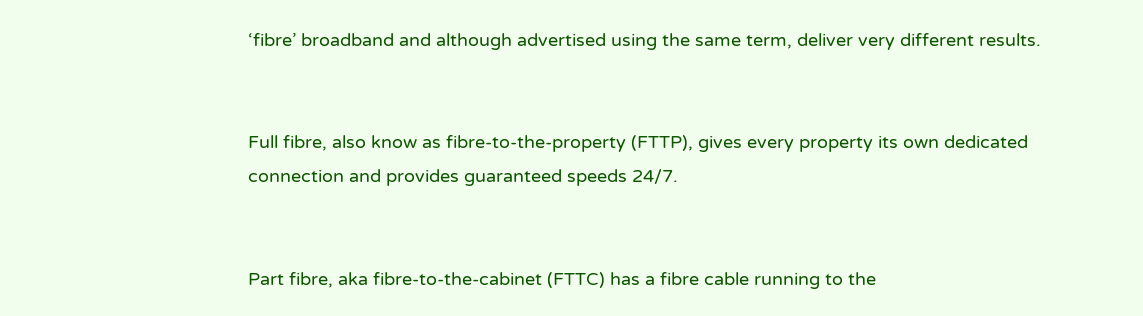‘fibre’ broadband and although advertised using the same term, deliver very different results.


Full fibre, also know as fibre-to-the-property (FTTP), gives every property its own dedicated connection and provides guaranteed speeds 24/7.


Part fibre, aka fibre-to-the-cabinet (FTTC) has a fibre cable running to the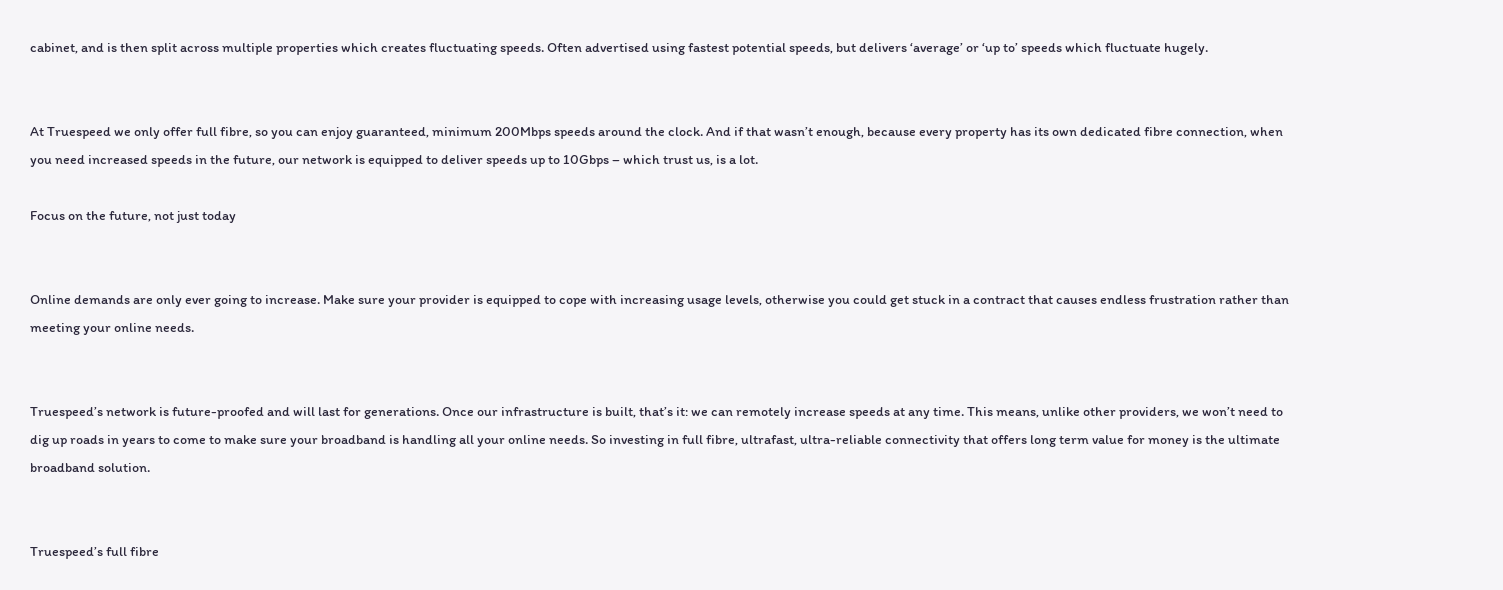cabinet, and is then split across multiple properties which creates fluctuating speeds. Often advertised using fastest potential speeds, but delivers ‘average’ or ‘up to’ speeds which fluctuate hugely.


At Truespeed we only offer full fibre, so you can enjoy guaranteed, minimum 200Mbps speeds around the clock. And if that wasn’t enough, because every property has its own dedicated fibre connection, when you need increased speeds in the future, our network is equipped to deliver speeds up to 10Gbps – which trust us, is a lot.

Focus on the future, not just today


Online demands are only ever going to increase. Make sure your provider is equipped to cope with increasing usage levels, otherwise you could get stuck in a contract that causes endless frustration rather than meeting your online needs.


Truespeed’s network is future-proofed and will last for generations. Once our infrastructure is built, that’s it: we can remotely increase speeds at any time. This means, unlike other providers, we won’t need to dig up roads in years to come to make sure your broadband is handling all your online needs. So investing in full fibre, ultrafast, ultra-reliable connectivity that offers long term value for money is the ultimate broadband solution.


Truespeed’s full fibre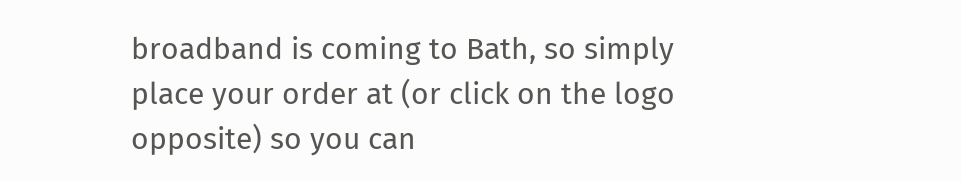broadband is coming to Bath, so simply place your order at (or click on the logo opposite) so you can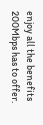enjoy all the benefits 200Mbps has to offer.